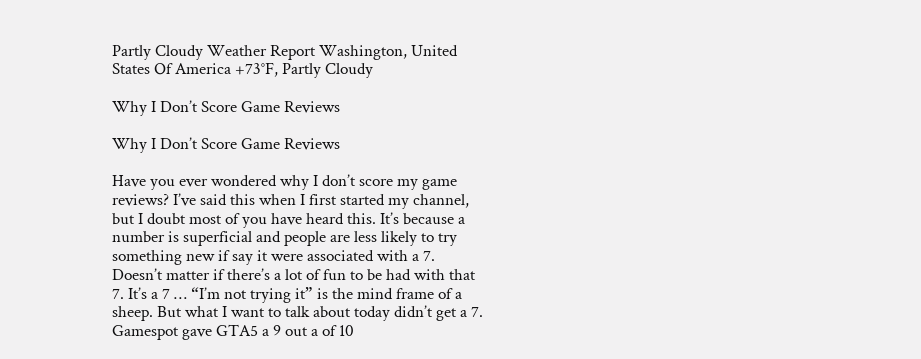Partly Cloudy Weather Report Washington, United States Of America +73°F, Partly Cloudy

Why I Don’t Score Game Reviews

Why I Don’t Score Game Reviews

Have you ever wondered why I don’t score my game reviews? I’ve said this when I first started my channel, but I doubt most of you have heard this. It’s because a number is superficial and people are less likely to try something new if say it were associated with a 7. Doesn’t matter if there’s a lot of fun to be had with that 7. It’s a 7 … “I’m not trying it” is the mind frame of a sheep. But what I want to talk about today didn’t get a 7. Gamespot gave GTA5 a 9 out a of 10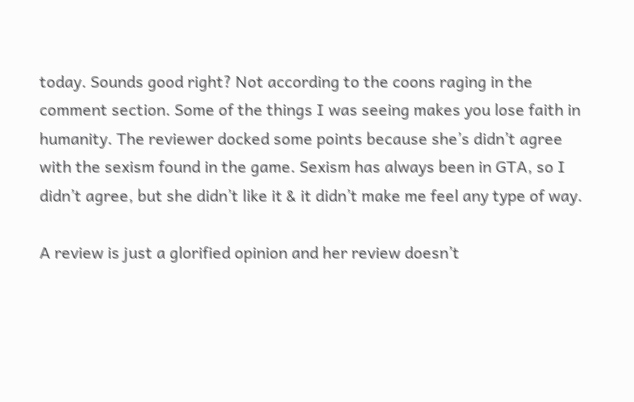today. Sounds good right? Not according to the coons raging in the comment section. Some of the things I was seeing makes you lose faith in humanity. The reviewer docked some points because she’s didn’t agree with the sexism found in the game. Sexism has always been in GTA, so I didn’t agree, but she didn’t like it & it didn’t make me feel any type of way.

A review is just a glorified opinion and her review doesn’t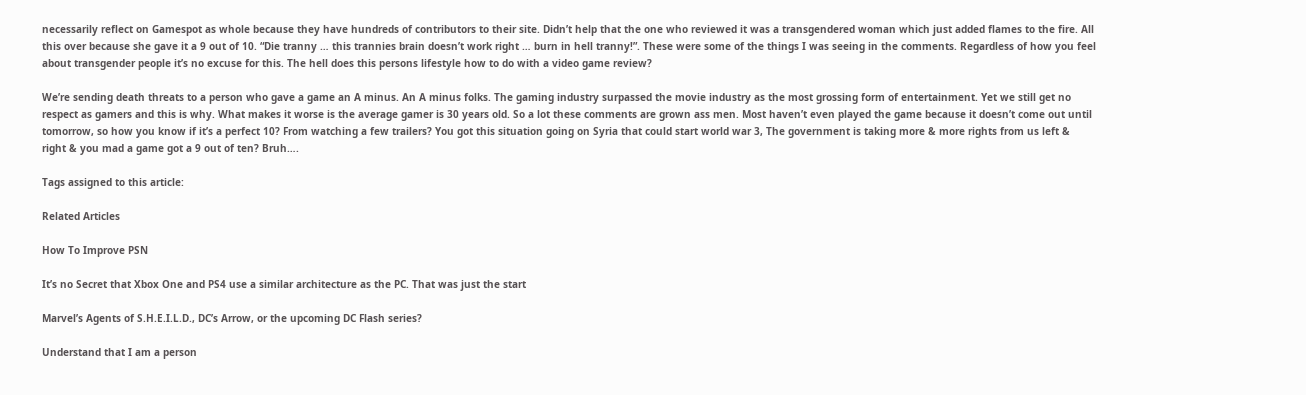necessarily reflect on Gamespot as whole because they have hundreds of contributors to their site. Didn’t help that the one who reviewed it was a transgendered woman which just added flames to the fire. All this over because she gave it a 9 out of 10. “Die tranny … this trannies brain doesn’t work right … burn in hell tranny!”. These were some of the things I was seeing in the comments. Regardless of how you feel about transgender people it’s no excuse for this. The hell does this persons lifestyle how to do with a video game review?

We’re sending death threats to a person who gave a game an A minus. An A minus folks. The gaming industry surpassed the movie industry as the most grossing form of entertainment. Yet we still get no respect as gamers and this is why. What makes it worse is the average gamer is 30 years old. So a lot these comments are grown ass men. Most haven’t even played the game because it doesn’t come out until tomorrow, so how you know if it’s a perfect 10? From watching a few trailers? You got this situation going on Syria that could start world war 3, The government is taking more & more rights from us left & right & you mad a game got a 9 out of ten? Bruh….

Tags assigned to this article:

Related Articles

How To Improve PSN

It’s no Secret that Xbox One and PS4 use a similar architecture as the PC. That was just the start

Marvel’s Agents of S.H.E.I.L.D., DC’s Arrow, or the upcoming DC Flash series?

Understand that I am a person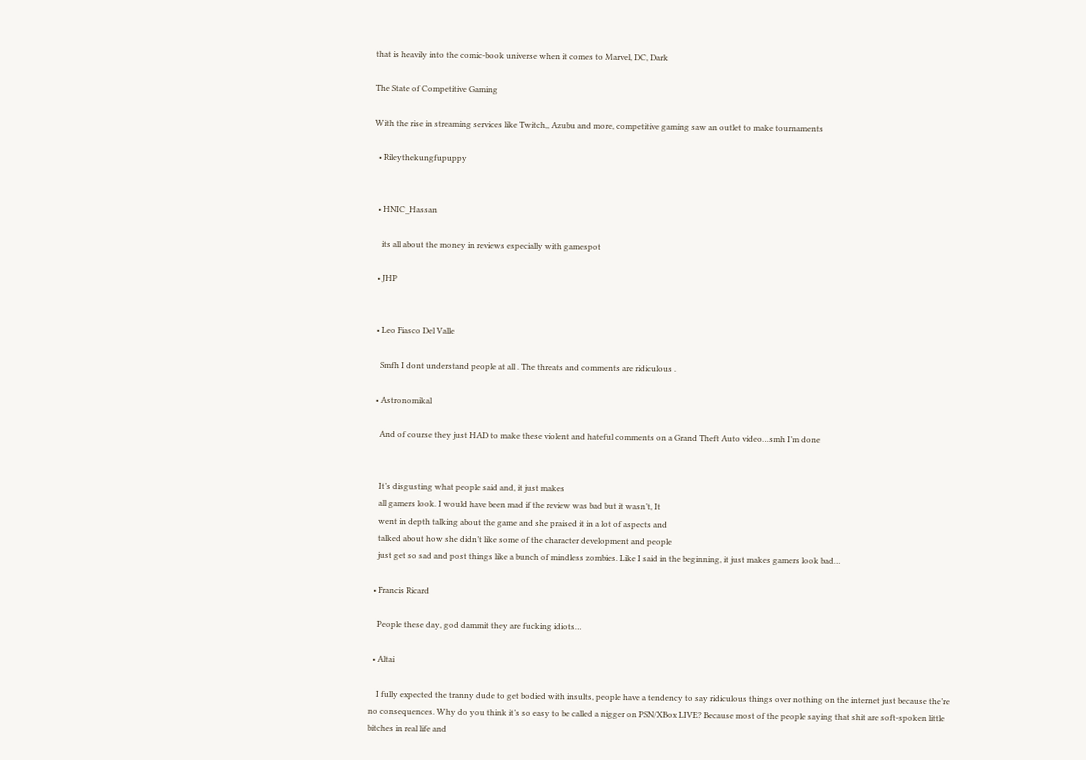that is heavily into the comic-book universe when it comes to Marvel, DC, Dark

The State of Competitive Gaming

With the rise in streaming services like Twitch,, Azubu and more, competitive gaming saw an outlet to make tournaments

  • Rileythekungfupuppy


  • HNIC_Hassan

    its all about the money in reviews especially with gamespot

  • JHP


  • Leo Fiasco Del Valle

    Smfh I dont understand people at all . The threats and comments are ridiculous .

  • Astronomikal

    And of course they just HAD to make these violent and hateful comments on a Grand Theft Auto video…smh I’m done


    It’s disgusting what people said and, it just makes
    all gamers look. I would have been mad if the review was bad but it wasn’t, It
    went in depth talking about the game and she praised it in a lot of aspects and
    talked about how she didn’t like some of the character development and people
    just get so sad and post things like a bunch of mindless zombies. Like I said in the beginning, it just makes gamers look bad…

  • Francis Ricard

    People these day, god dammit they are fucking idiots…

  • Altai

    I fully expected the tranny dude to get bodied with insults, people have a tendency to say ridiculous things over nothing on the internet just because the’re no consequences. Why do you think it’s so easy to be called a nigger on PSN/XBox LIVE? Because most of the people saying that shit are soft-spoken little bitches in real life and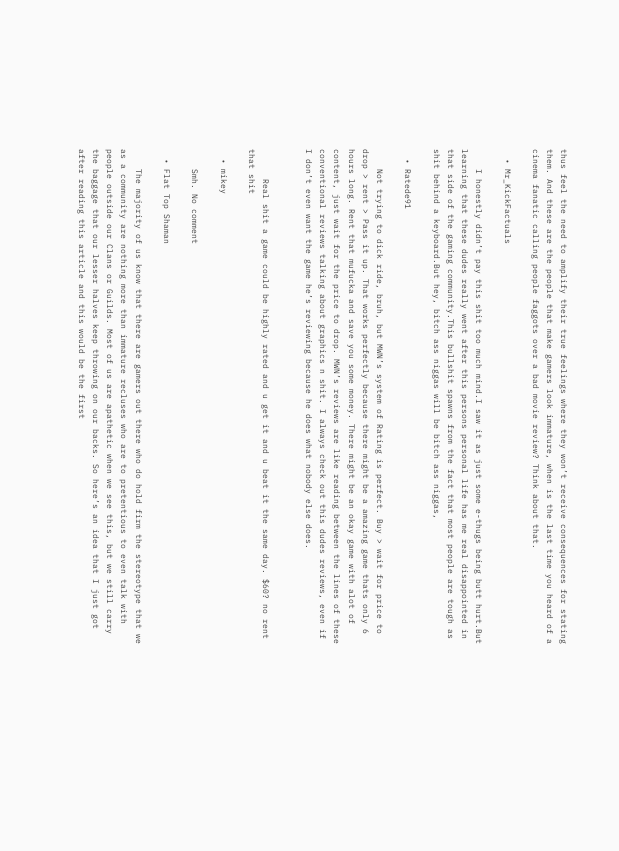thus feel the need to amplify their true feelings where they won’t receive consequences for stating them. And these are the people that make gamers look immature, when is the last time you heard of a cinema fanatic calling people faggots over a bad movie review? Think about that.

  • Mr_KickFactuals

    I honestly didn’t pay this shit too much mind.I saw it as just some e-thugs being butt hurt.But learning that these dudes really went after this persons personal life has me real disappointed in that side of the gaming community.This bullshit spawns from the fact that most people are tough as shit behind a keyboard.But hey, bitch ass niggas will be bitch ass niggas,

  • Ratede91

    Not trying to dick ride, bruh, but MWN’s system of Rating is perfect. Buy > wait for price to drop > rent > Pass it up. That works perfectly because there might be a amazing game thats only 6 hours long. Rent that mufucka and save you some money. There might be an okay game with alot of content, just wait for the price to drop. MWN’s reviews are like reading between the lines of these conventional reviews talking about graphics n shit. I always check out this dudes reviews, even if I don’t even want the game he’s reviewing because he does what nobody else does.


      Real shit a game could be highly rated and u get it and u beat it the same day. $60? no rent that shit

  • mikey

    Smh. No comment

  • Flat Top Shaman

    The majority of us know that there are gamers out there who do hold firm the stereotype that we as a community are nothing more than immature recluses who are to pretentious to even talk with people outside our Clans or Guilds. Most of us are apathetic when we see this, but we still carry the baggage that our lesser halves keep throwing on our backs. So here’s an idea that I just got after reading this article and this would be the first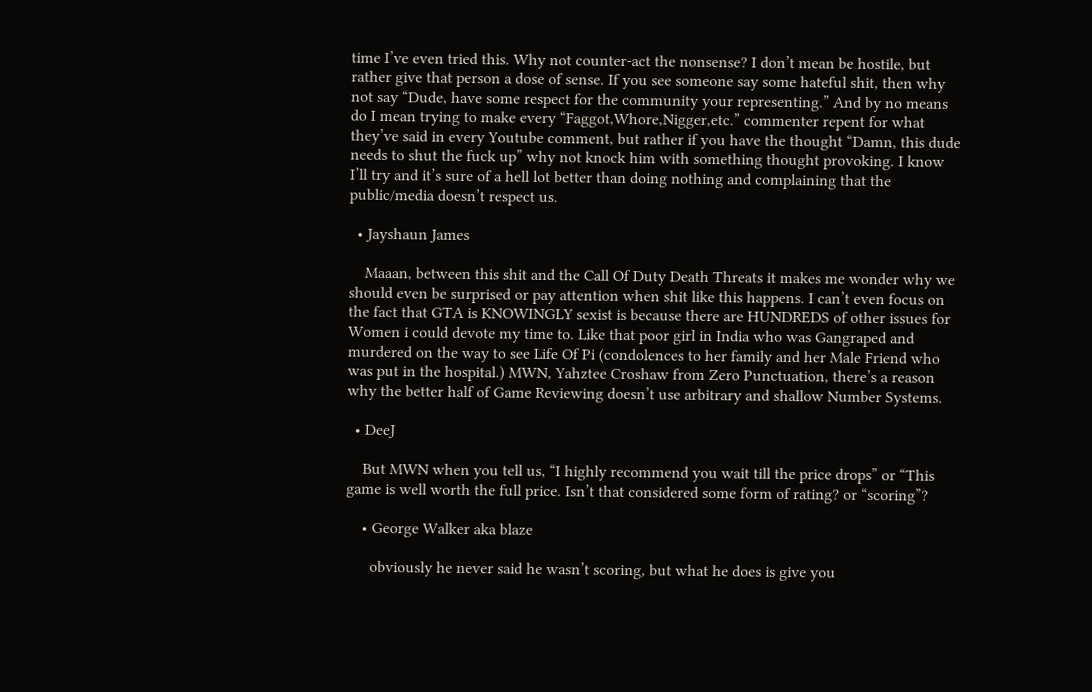time I’ve even tried this. Why not counter-act the nonsense? I don’t mean be hostile, but rather give that person a dose of sense. If you see someone say some hateful shit, then why not say “Dude, have some respect for the community your representing.” And by no means do I mean trying to make every “Faggot,Whore,Nigger,etc.” commenter repent for what they’ve said in every Youtube comment, but rather if you have the thought “Damn, this dude needs to shut the fuck up” why not knock him with something thought provoking. I know I’ll try and it’s sure of a hell lot better than doing nothing and complaining that the public/media doesn’t respect us.

  • Jayshaun James

    Maaan, between this shit and the Call Of Duty Death Threats it makes me wonder why we should even be surprised or pay attention when shit like this happens. I can’t even focus on the fact that GTA is KNOWINGLY sexist is because there are HUNDREDS of other issues for Women i could devote my time to. Like that poor girl in India who was Gangraped and murdered on the way to see Life Of Pi (condolences to her family and her Male Friend who was put in the hospital.) MWN, Yahztee Croshaw from Zero Punctuation, there’s a reason why the better half of Game Reviewing doesn’t use arbitrary and shallow Number Systems.

  • DeeJ

    But MWN when you tell us, “I highly recommend you wait till the price drops” or “This game is well worth the full price. Isn’t that considered some form of rating? or “scoring”?

    • George Walker aka blaze

      obviously he never said he wasn’t scoring, but what he does is give you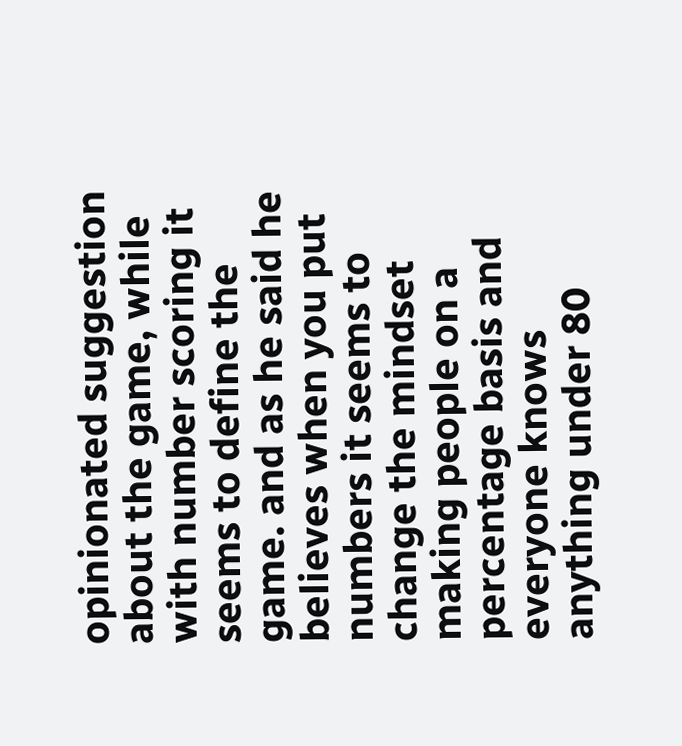opinionated suggestion about the game, while with number scoring it seems to define the game. and as he said he believes when you put numbers it seems to change the mindset making people on a percentage basis and everyone knows anything under 80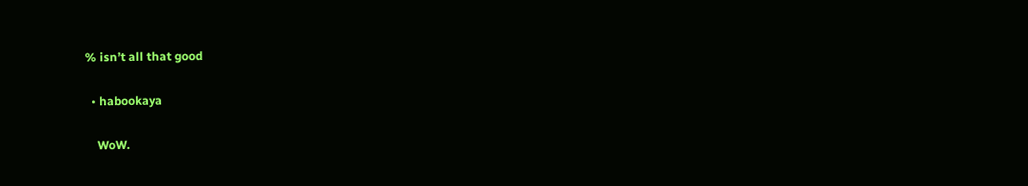% isn’t all that good

  • habookaya

    WoW.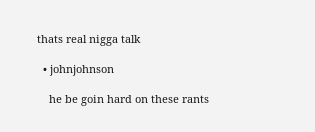thats real nigga talk

  • johnjohnson

    he be goin hard on these rants